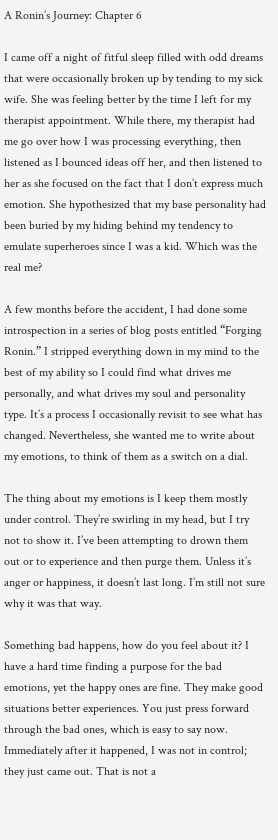A Ronin’s Journey: Chapter 6

I came off a night of fitful sleep filled with odd dreams that were occasionally broken up by tending to my sick wife. She was feeling better by the time I left for my therapist appointment. While there, my therapist had me go over how I was processing everything, then listened as I bounced ideas off her, and then listened to her as she focused on the fact that I don’t express much emotion. She hypothesized that my base personality had been buried by my hiding behind my tendency to emulate superheroes since I was a kid. Which was the real me?

A few months before the accident, I had done some introspection in a series of blog posts entitled “Forging Ronin.” I stripped everything down in my mind to the best of my ability so I could find what drives me personally, and what drives my soul and personality type. It’s a process I occasionally revisit to see what has changed. Nevertheless, she wanted me to write about my emotions, to think of them as a switch on a dial.

The thing about my emotions is I keep them mostly under control. They’re swirling in my head, but I try not to show it. I’ve been attempting to drown them out or to experience and then purge them. Unless it’s anger or happiness, it doesn’t last long. I’m still not sure why it was that way.

Something bad happens, how do you feel about it? I have a hard time finding a purpose for the bad emotions, yet the happy ones are fine. They make good situations better experiences. You just press forward through the bad ones, which is easy to say now. Immediately after it happened, I was not in control; they just came out. That is not a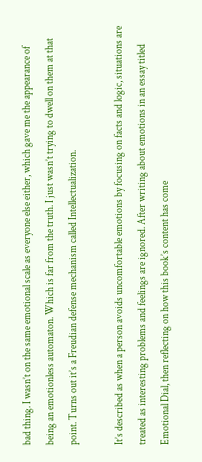bad thing. I wasn’t on the same emotional scale as everyone else either, which gave me the appearance of being an emotionless automaton. Which is far from the truth. I just wasn’t trying to dwell on them at that point. Turns out it’s a Freudian defense mechanism called Intellectualization.

It’s described as when a person avoids uncomfortable emotions by focusing on facts and logic, situations are treated as interesting problems and feelings are ignored. After writing about emotions in an essay titled Emotional Dial, then reflecting on how this book’s content has come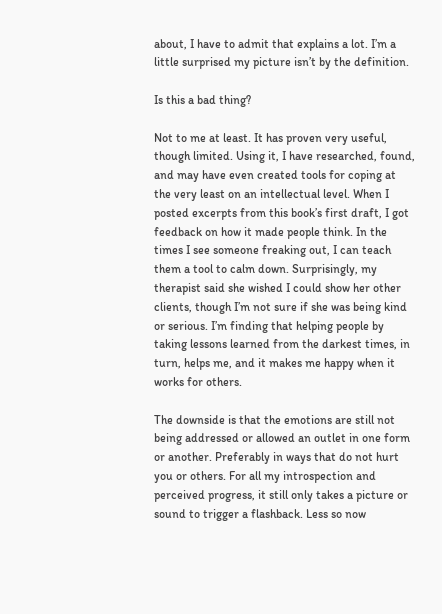about, I have to admit that explains a lot. I’m a little surprised my picture isn’t by the definition.

Is this a bad thing?

Not to me at least. It has proven very useful, though limited. Using it, I have researched, found, and may have even created tools for coping at the very least on an intellectual level. When I posted excerpts from this book’s first draft, I got feedback on how it made people think. In the times I see someone freaking out, I can teach them a tool to calm down. Surprisingly, my therapist said she wished I could show her other clients, though I’m not sure if she was being kind or serious. I’m finding that helping people by taking lessons learned from the darkest times, in turn, helps me, and it makes me happy when it works for others.

The downside is that the emotions are still not being addressed or allowed an outlet in one form or another. Preferably in ways that do not hurt you or others. For all my introspection and perceived progress, it still only takes a picture or sound to trigger a flashback. Less so now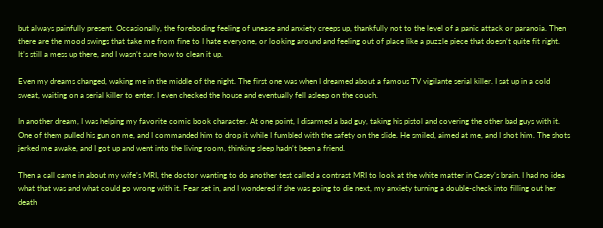but always painfully present. Occasionally, the foreboding feeling of unease and anxiety creeps up, thankfully not to the level of a panic attack or paranoia. Then there are the mood swings that take me from fine to I hate everyone, or looking around and feeling out of place like a puzzle piece that doesn’t quite fit right. It’s still a mess up there, and I wasn’t sure how to clean it up.

Even my dreams changed, waking me in the middle of the night. The first one was when I dreamed about a famous TV vigilante serial killer. I sat up in a cold sweat, waiting on a serial killer to enter. I even checked the house and eventually fell asleep on the couch.

In another dream, I was helping my favorite comic book character. At one point, I disarmed a bad guy, taking his pistol and covering the other bad guys with it. One of them pulled his gun on me, and I commanded him to drop it while I fumbled with the safety on the slide. He smiled, aimed at me, and I shot him. The shots jerked me awake, and I got up and went into the living room, thinking sleep hadn’t been a friend.

Then a call came in about my wife’s MRI, the doctor wanting to do another test called a contrast MRI to look at the white matter in Casey’s brain. I had no idea what that was and what could go wrong with it. Fear set in, and I wondered if she was going to die next, my anxiety turning a double-check into filling out her death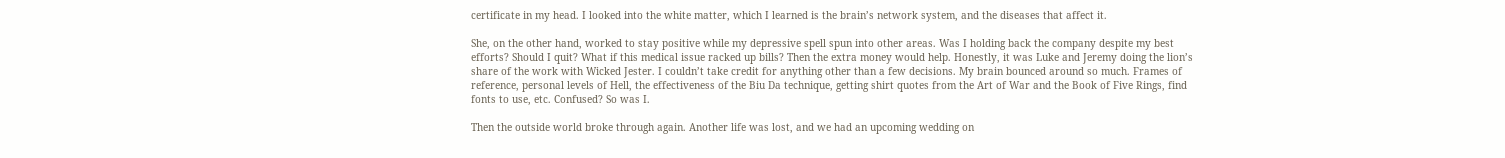certificate in my head. I looked into the white matter, which I learned is the brain’s network system, and the diseases that affect it.

She, on the other hand, worked to stay positive while my depressive spell spun into other areas. Was I holding back the company despite my best efforts? Should I quit? What if this medical issue racked up bills? Then the extra money would help. Honestly, it was Luke and Jeremy doing the lion’s share of the work with Wicked Jester. I couldn’t take credit for anything other than a few decisions. My brain bounced around so much. Frames of reference, personal levels of Hell, the effectiveness of the Biu Da technique, getting shirt quotes from the Art of War and the Book of Five Rings, find fonts to use, etc. Confused? So was I.

Then the outside world broke through again. Another life was lost, and we had an upcoming wedding on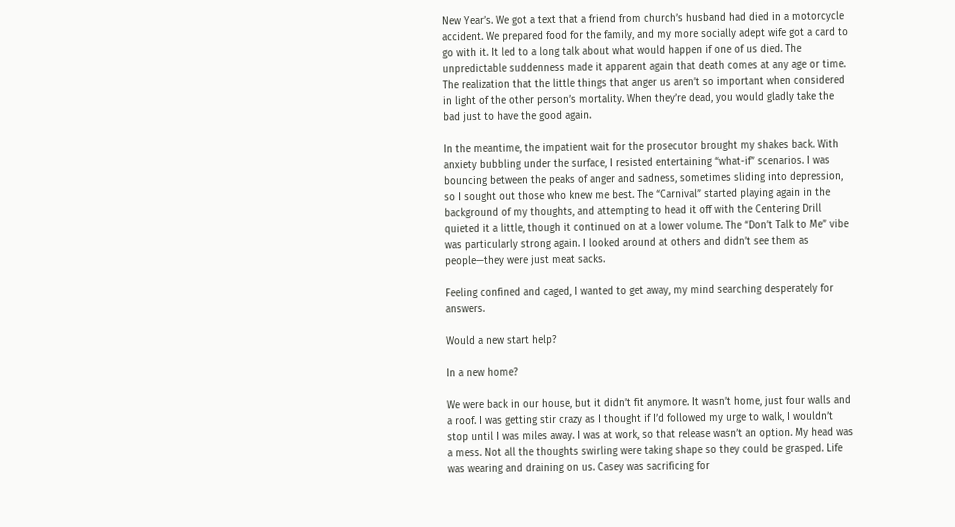New Year’s. We got a text that a friend from church’s husband had died in a motorcycle accident. We prepared food for the family, and my more socially adept wife got a card to go with it. It led to a long talk about what would happen if one of us died. The unpredictable suddenness made it apparent again that death comes at any age or time. The realization that the little things that anger us aren’t so important when considered in light of the other person’s mortality. When they’re dead, you would gladly take the bad just to have the good again.

In the meantime, the impatient wait for the prosecutor brought my shakes back. With anxiety bubbling under the surface, I resisted entertaining “what-if” scenarios. I was bouncing between the peaks of anger and sadness, sometimes sliding into depression, so I sought out those who knew me best. The “Carnival” started playing again in the background of my thoughts, and attempting to head it off with the Centering Drill quieted it a little, though it continued on at a lower volume. The “Don’t Talk to Me” vibe was particularly strong again. I looked around at others and didn’t see them as people—they were just meat sacks.

Feeling confined and caged, I wanted to get away, my mind searching desperately for answers.

Would a new start help?

In a new home?

We were back in our house, but it didn’t fit anymore. It wasn’t home, just four walls and a roof. I was getting stir crazy as I thought if I’d followed my urge to walk, I wouldn’t stop until I was miles away. I was at work, so that release wasn’t an option. My head was a mess. Not all the thoughts swirling were taking shape so they could be grasped. Life was wearing and draining on us. Casey was sacrificing for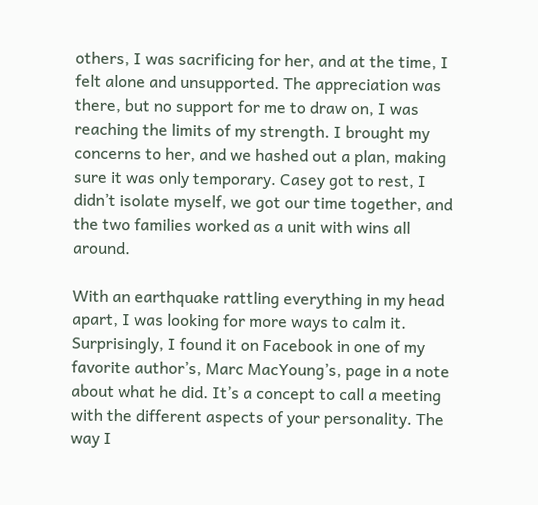others, I was sacrificing for her, and at the time, I felt alone and unsupported. The appreciation was there, but no support for me to draw on, I was reaching the limits of my strength. I brought my concerns to her, and we hashed out a plan, making sure it was only temporary. Casey got to rest, I didn’t isolate myself, we got our time together, and the two families worked as a unit with wins all around.

With an earthquake rattling everything in my head apart, I was looking for more ways to calm it. Surprisingly, I found it on Facebook in one of my favorite author’s, Marc MacYoung’s, page in a note about what he did. It’s a concept to call a meeting with the different aspects of your personality. The way I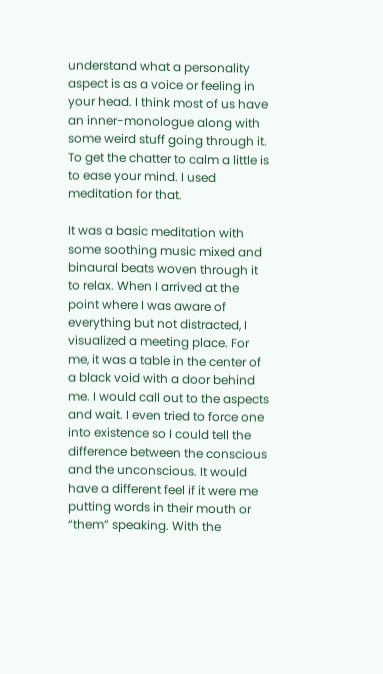understand what a personality aspect is as a voice or feeling in your head. I think most of us have an inner-monologue along with some weird stuff going through it. To get the chatter to calm a little is to ease your mind. I used meditation for that.

It was a basic meditation with some soothing music mixed and binaural beats woven through it to relax. When I arrived at the point where I was aware of everything but not distracted, I visualized a meeting place. For me, it was a table in the center of a black void with a door behind me. I would call out to the aspects and wait. I even tried to force one into existence so I could tell the difference between the conscious and the unconscious. It would have a different feel if it were me putting words in their mouth or “them” speaking. With the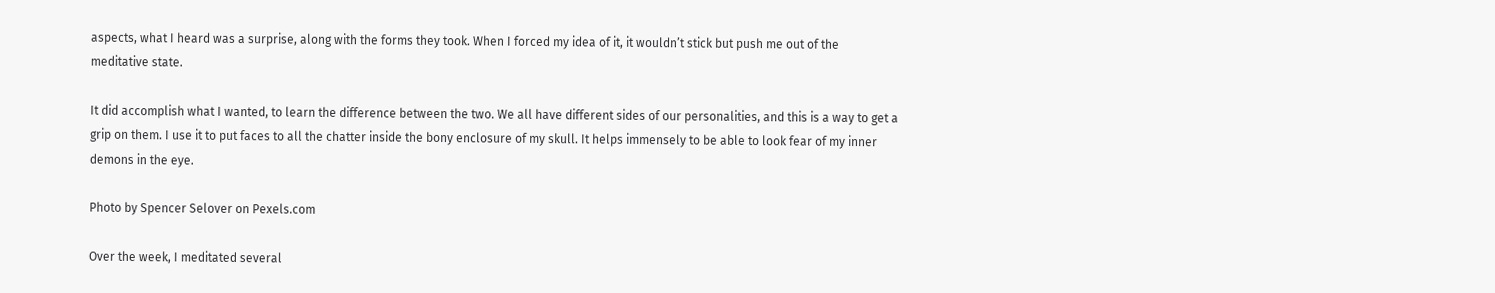aspects, what I heard was a surprise, along with the forms they took. When I forced my idea of it, it wouldn’t stick but push me out of the meditative state.

It did accomplish what I wanted, to learn the difference between the two. We all have different sides of our personalities, and this is a way to get a grip on them. I use it to put faces to all the chatter inside the bony enclosure of my skull. It helps immensely to be able to look fear of my inner demons in the eye.

Photo by Spencer Selover on Pexels.com

Over the week, I meditated several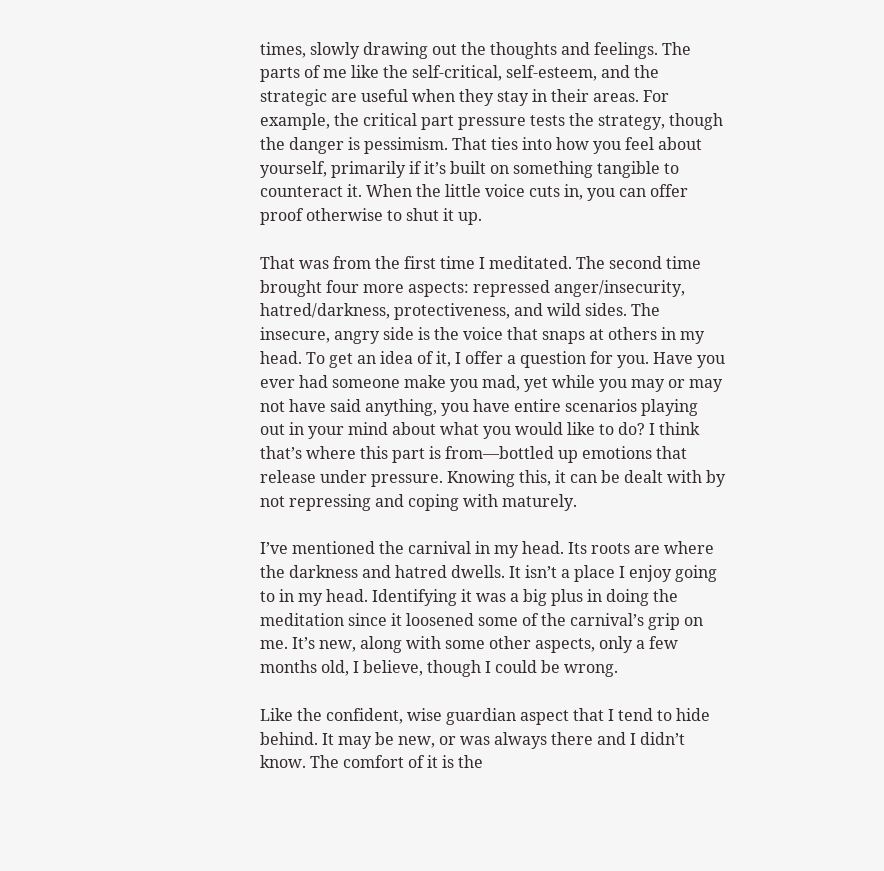times, slowly drawing out the thoughts and feelings. The parts of me like the self-critical, self-esteem, and the strategic are useful when they stay in their areas. For example, the critical part pressure tests the strategy, though the danger is pessimism. That ties into how you feel about yourself, primarily if it’s built on something tangible to counteract it. When the little voice cuts in, you can offer proof otherwise to shut it up.

That was from the first time I meditated. The second time brought four more aspects: repressed anger/insecurity, hatred/darkness, protectiveness, and wild sides. The insecure, angry side is the voice that snaps at others in my head. To get an idea of it, I offer a question for you. Have you ever had someone make you mad, yet while you may or may not have said anything, you have entire scenarios playing out in your mind about what you would like to do? I think that’s where this part is from—bottled up emotions that release under pressure. Knowing this, it can be dealt with by not repressing and coping with maturely.

I’ve mentioned the carnival in my head. Its roots are where the darkness and hatred dwells. It isn’t a place I enjoy going to in my head. Identifying it was a big plus in doing the meditation since it loosened some of the carnival’s grip on me. It’s new, along with some other aspects, only a few months old, I believe, though I could be wrong.

Like the confident, wise guardian aspect that I tend to hide behind. It may be new, or was always there and I didn’t know. The comfort of it is the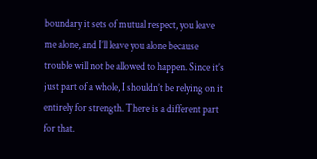boundary it sets of mutual respect, you leave me alone, and I’ll leave you alone because trouble will not be allowed to happen. Since it’s just part of a whole, I shouldn’t be relying on it entirely for strength. There is a different part for that.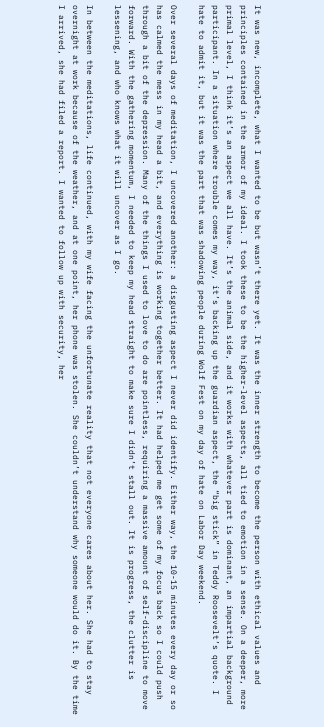It was new, incomplete, what I wanted to be but wasn’t there yet. It was the inner strength to become the person with ethical values and principles contained in the armor of my ideal. I took these to be the higher-level aspects, all tied to emotion in a sense. On a deeper, more primal level, I think it’s an aspect we all have. It’s the animal side, and it works with whatever part is dominant, an impartial background participant. In a situation where trouble comes my way, it’s backing up the guardian aspect, the “big stick” in Teddy Roosevelt’s quote. I hate to admit it, but it was the part that was shadowing people during Wolf Fest on my day of hate on Labor Day weekend.

Over several days of meditation, I uncovered another: a disgusting aspect I never did identify. Either way, the 10-15 minutes every day or so has calmed the mess in my head a bit, and everything is working together better. It had helped me get some of my focus back so I could push through a bit of the depression. Many of the things I used to love to do are pointless, requiring a massive amount of self-discipline to move forward. With the gathering momentum, I needed to keep my head straight to make sure I didn’t stall out. It is progress, the clutter is lessening, and who knows what it will uncover as I go.

In between the meditations, life continued, with my wife facing the unfortunate reality that not everyone cares about her. She had to stay overnight at work because of the weather, and at one point, her phone was stolen. She couldn’t understand why someone would do it. By the time I arrived, she had filed a report. I wanted to follow up with security, her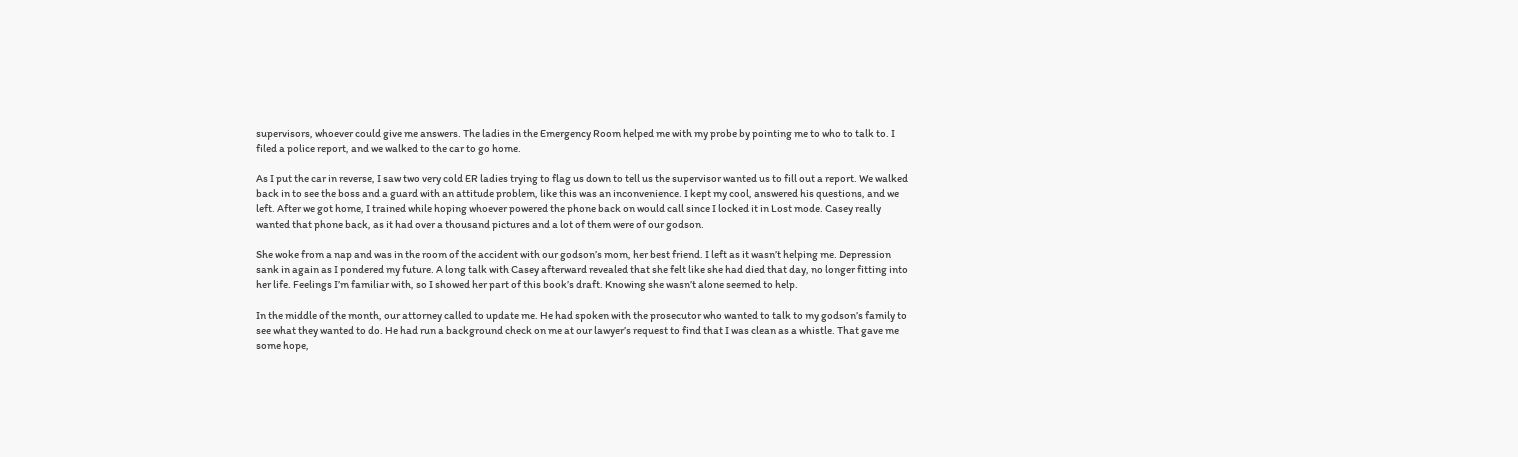supervisors, whoever could give me answers. The ladies in the Emergency Room helped me with my probe by pointing me to who to talk to. I filed a police report, and we walked to the car to go home.

As I put the car in reverse, I saw two very cold ER ladies trying to flag us down to tell us the supervisor wanted us to fill out a report. We walked back in to see the boss and a guard with an attitude problem, like this was an inconvenience. I kept my cool, answered his questions, and we left. After we got home, I trained while hoping whoever powered the phone back on would call since I locked it in Lost mode. Casey really wanted that phone back, as it had over a thousand pictures and a lot of them were of our godson.

She woke from a nap and was in the room of the accident with our godson’s mom, her best friend. I left as it wasn’t helping me. Depression sank in again as I pondered my future. A long talk with Casey afterward revealed that she felt like she had died that day, no longer fitting into her life. Feelings I’m familiar with, so I showed her part of this book’s draft. Knowing she wasn’t alone seemed to help.

In the middle of the month, our attorney called to update me. He had spoken with the prosecutor who wanted to talk to my godson’s family to see what they wanted to do. He had run a background check on me at our lawyer’s request to find that I was clean as a whistle. That gave me some hope,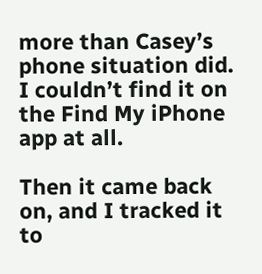more than Casey’s phone situation did. I couldn’t find it on the Find My iPhone app at all.

Then it came back on, and I tracked it to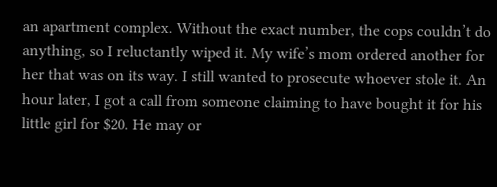an apartment complex. Without the exact number, the cops couldn’t do anything, so I reluctantly wiped it. My wife’s mom ordered another for her that was on its way. I still wanted to prosecute whoever stole it. An hour later, I got a call from someone claiming to have bought it for his little girl for $20. He may or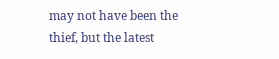may not have been the thief, but the latest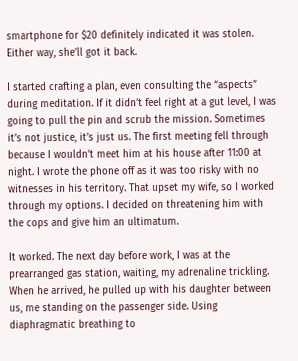smartphone for $20 definitely indicated it was stolen. Either way, she’ll got it back.

I started crafting a plan, even consulting the “aspects” during meditation. If it didn’t feel right at a gut level, I was going to pull the pin and scrub the mission. Sometimes it’s not justice, it’s just us. The first meeting fell through because I wouldn’t meet him at his house after 11:00 at night. I wrote the phone off as it was too risky with no witnesses in his territory. That upset my wife, so I worked through my options. I decided on threatening him with the cops and give him an ultimatum.

It worked. The next day before work, I was at the prearranged gas station, waiting, my adrenaline trickling. When he arrived, he pulled up with his daughter between us, me standing on the passenger side. Using diaphragmatic breathing to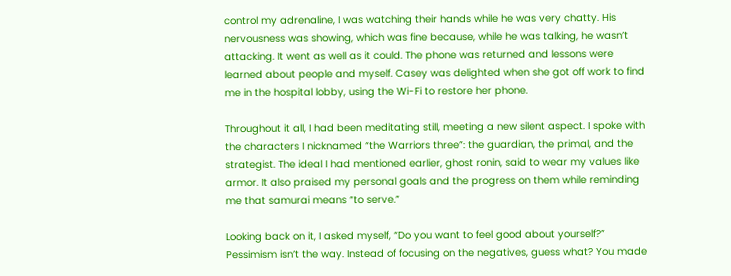control my adrenaline, I was watching their hands while he was very chatty. His nervousness was showing, which was fine because, while he was talking, he wasn’t attacking. It went as well as it could. The phone was returned and lessons were learned about people and myself. Casey was delighted when she got off work to find me in the hospital lobby, using the Wi-Fi to restore her phone.

Throughout it all, I had been meditating still, meeting a new silent aspect. I spoke with the characters I nicknamed “the Warriors three”: the guardian, the primal, and the strategist. The ideal I had mentioned earlier, ghost ronin, said to wear my values like armor. It also praised my personal goals and the progress on them while reminding me that samurai means “to serve.”

Looking back on it, I asked myself, “Do you want to feel good about yourself?” Pessimism isn’t the way. Instead of focusing on the negatives, guess what? You made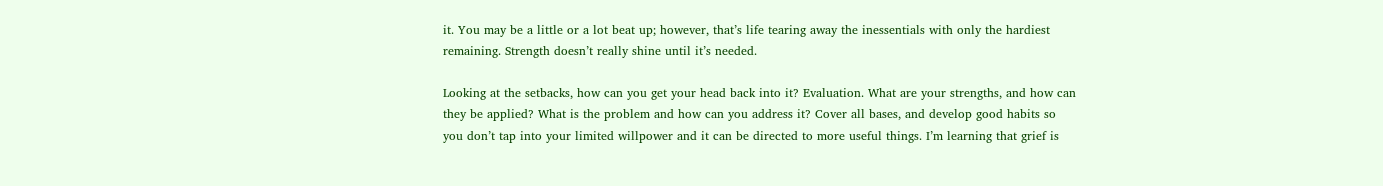it. You may be a little or a lot beat up; however, that’s life tearing away the inessentials with only the hardiest remaining. Strength doesn’t really shine until it’s needed.

Looking at the setbacks, how can you get your head back into it? Evaluation. What are your strengths, and how can they be applied? What is the problem and how can you address it? Cover all bases, and develop good habits so you don’t tap into your limited willpower and it can be directed to more useful things. I’m learning that grief is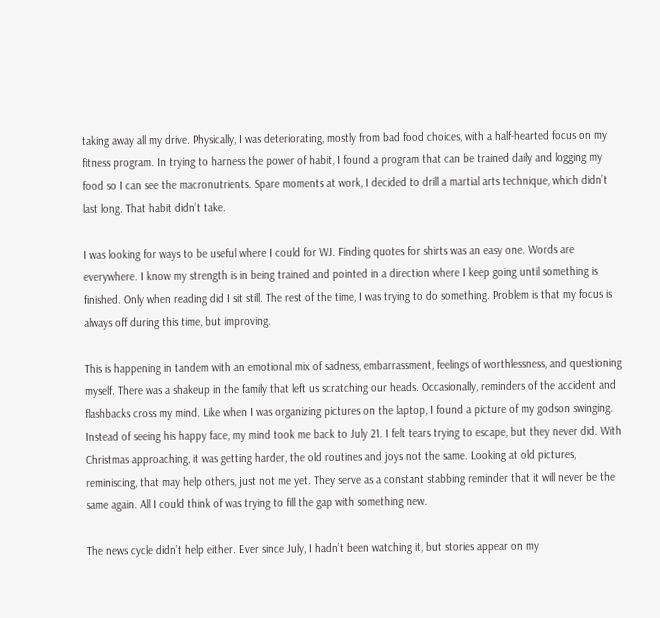taking away all my drive. Physically, I was deteriorating, mostly from bad food choices, with a half-hearted focus on my fitness program. In trying to harness the power of habit, I found a program that can be trained daily and logging my food so I can see the macronutrients. Spare moments at work, I decided to drill a martial arts technique, which didn’t last long. That habit didn’t take.

I was looking for ways to be useful where I could for WJ. Finding quotes for shirts was an easy one. Words are everywhere. I know my strength is in being trained and pointed in a direction where I keep going until something is finished. Only when reading did I sit still. The rest of the time, I was trying to do something. Problem is that my focus is always off during this time, but improving.

This is happening in tandem with an emotional mix of sadness, embarrassment, feelings of worthlessness, and questioning myself. There was a shakeup in the family that left us scratching our heads. Occasionally, reminders of the accident and flashbacks cross my mind. Like when I was organizing pictures on the laptop, I found a picture of my godson swinging. Instead of seeing his happy face, my mind took me back to July 21. I felt tears trying to escape, but they never did. With Christmas approaching, it was getting harder, the old routines and joys not the same. Looking at old pictures, reminiscing, that may help others, just not me yet. They serve as a constant stabbing reminder that it will never be the same again. All I could think of was trying to fill the gap with something new.

The news cycle didn’t help either. Ever since July, I hadn’t been watching it, but stories appear on my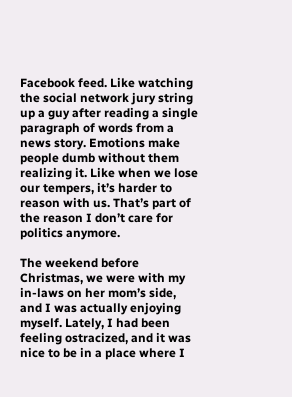Facebook feed. Like watching the social network jury string up a guy after reading a single paragraph of words from a news story. Emotions make people dumb without them realizing it. Like when we lose our tempers, it’s harder to reason with us. That’s part of the reason I don’t care for politics anymore.

The weekend before Christmas, we were with my in-laws on her mom’s side, and I was actually enjoying myself. Lately, I had been feeling ostracized, and it was nice to be in a place where I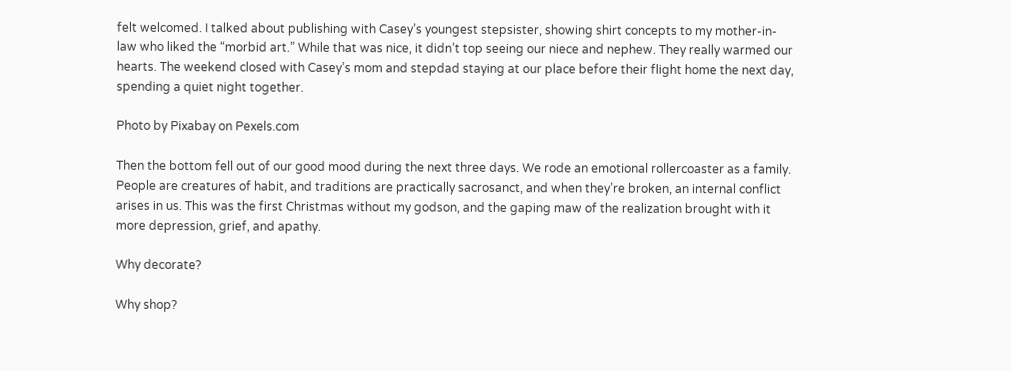felt welcomed. I talked about publishing with Casey’s youngest stepsister, showing shirt concepts to my mother-in-law who liked the “morbid art.” While that was nice, it didn’t top seeing our niece and nephew. They really warmed our hearts. The weekend closed with Casey’s mom and stepdad staying at our place before their flight home the next day, spending a quiet night together.

Photo by Pixabay on Pexels.com

Then the bottom fell out of our good mood during the next three days. We rode an emotional rollercoaster as a family. People are creatures of habit, and traditions are practically sacrosanct, and when they’re broken, an internal conflict arises in us. This was the first Christmas without my godson, and the gaping maw of the realization brought with it more depression, grief, and apathy.

Why decorate?

Why shop?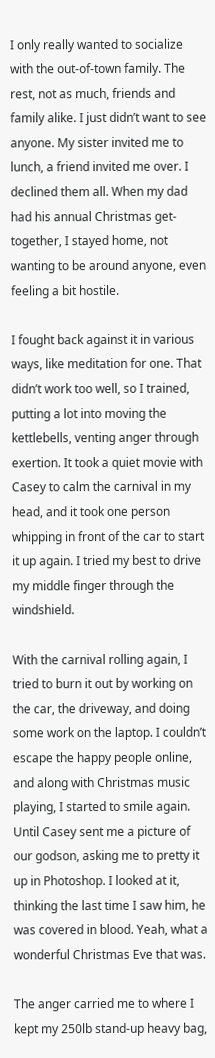I only really wanted to socialize with the out-of-town family. The rest, not as much, friends and family alike. I just didn’t want to see anyone. My sister invited me to lunch, a friend invited me over. I declined them all. When my dad had his annual Christmas get-together, I stayed home, not wanting to be around anyone, even feeling a bit hostile.

I fought back against it in various ways, like meditation for one. That didn’t work too well, so I trained, putting a lot into moving the kettlebells, venting anger through exertion. It took a quiet movie with Casey to calm the carnival in my head, and it took one person whipping in front of the car to start it up again. I tried my best to drive my middle finger through the windshield.

With the carnival rolling again, I tried to burn it out by working on the car, the driveway, and doing some work on the laptop. I couldn’t escape the happy people online, and along with Christmas music playing, I started to smile again. Until Casey sent me a picture of our godson, asking me to pretty it up in Photoshop. I looked at it, thinking the last time I saw him, he was covered in blood. Yeah, what a wonderful Christmas Eve that was.

The anger carried me to where I kept my 250lb stand-up heavy bag,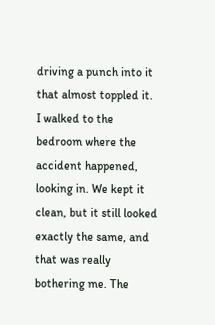driving a punch into it that almost toppled it. I walked to the bedroom where the accident happened, looking in. We kept it clean, but it still looked exactly the same, and that was really bothering me. The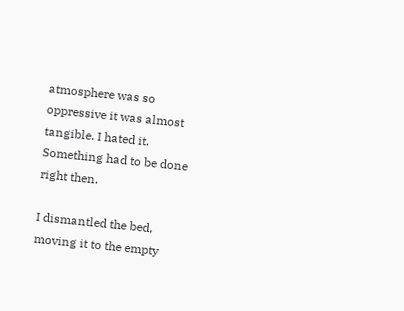atmosphere was so oppressive it was almost tangible. I hated it. Something had to be done right then.

I dismantled the bed, moving it to the empty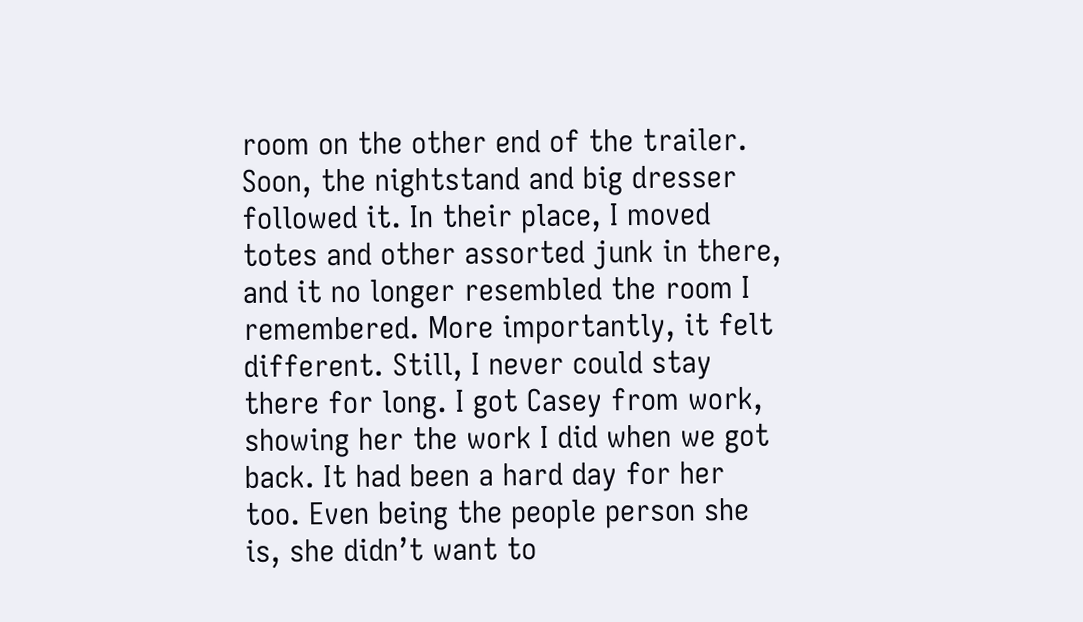room on the other end of the trailer. Soon, the nightstand and big dresser followed it. In their place, I moved totes and other assorted junk in there, and it no longer resembled the room I remembered. More importantly, it felt different. Still, I never could stay there for long. I got Casey from work, showing her the work I did when we got back. It had been a hard day for her too. Even being the people person she is, she didn’t want to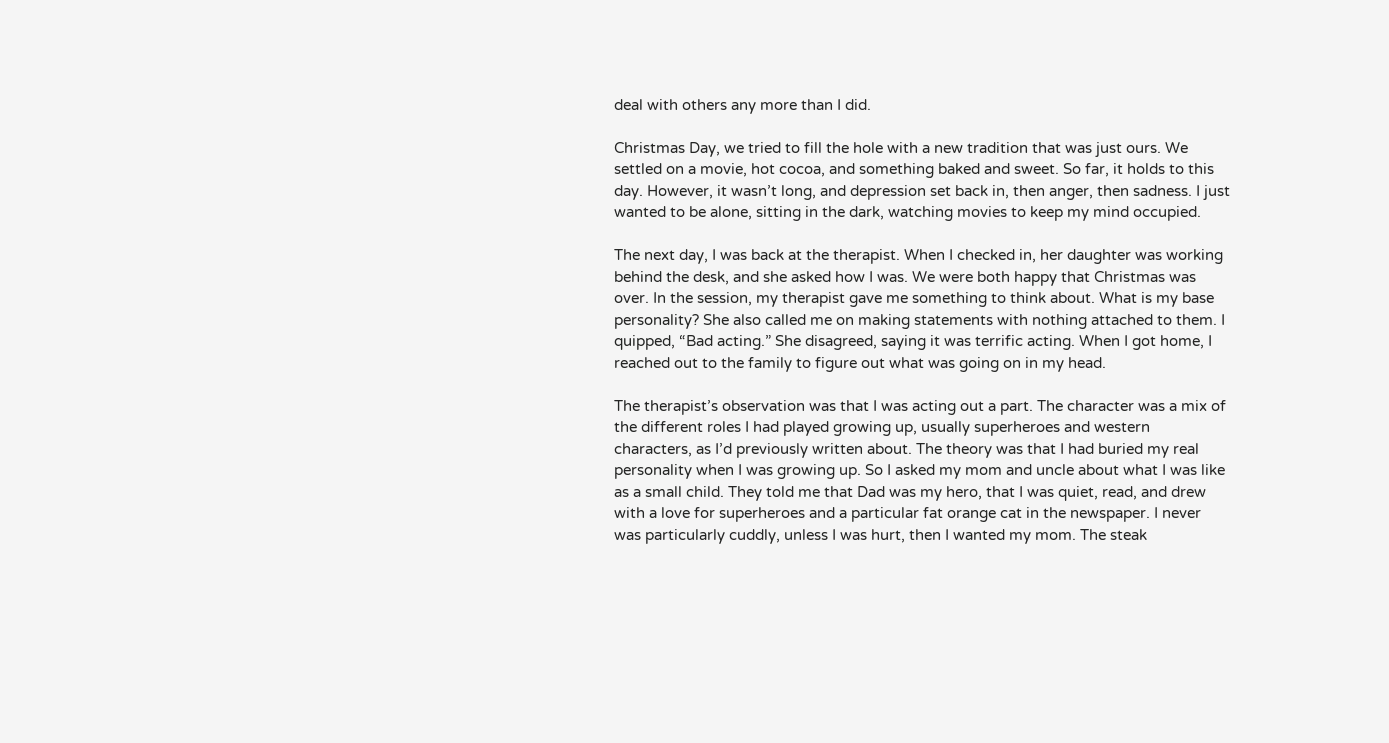deal with others any more than I did.

Christmas Day, we tried to fill the hole with a new tradition that was just ours. We settled on a movie, hot cocoa, and something baked and sweet. So far, it holds to this day. However, it wasn’t long, and depression set back in, then anger, then sadness. I just wanted to be alone, sitting in the dark, watching movies to keep my mind occupied.

The next day, I was back at the therapist. When I checked in, her daughter was working behind the desk, and she asked how I was. We were both happy that Christmas was over. In the session, my therapist gave me something to think about. What is my base personality? She also called me on making statements with nothing attached to them. I quipped, “Bad acting.” She disagreed, saying it was terrific acting. When I got home, I reached out to the family to figure out what was going on in my head.

The therapist’s observation was that I was acting out a part. The character was a mix of the different roles I had played growing up, usually superheroes and western characters, as I’d previously written about. The theory was that I had buried my real personality when I was growing up. So I asked my mom and uncle about what I was like as a small child. They told me that Dad was my hero, that I was quiet, read, and drew with a love for superheroes and a particular fat orange cat in the newspaper. I never was particularly cuddly, unless I was hurt, then I wanted my mom. The steak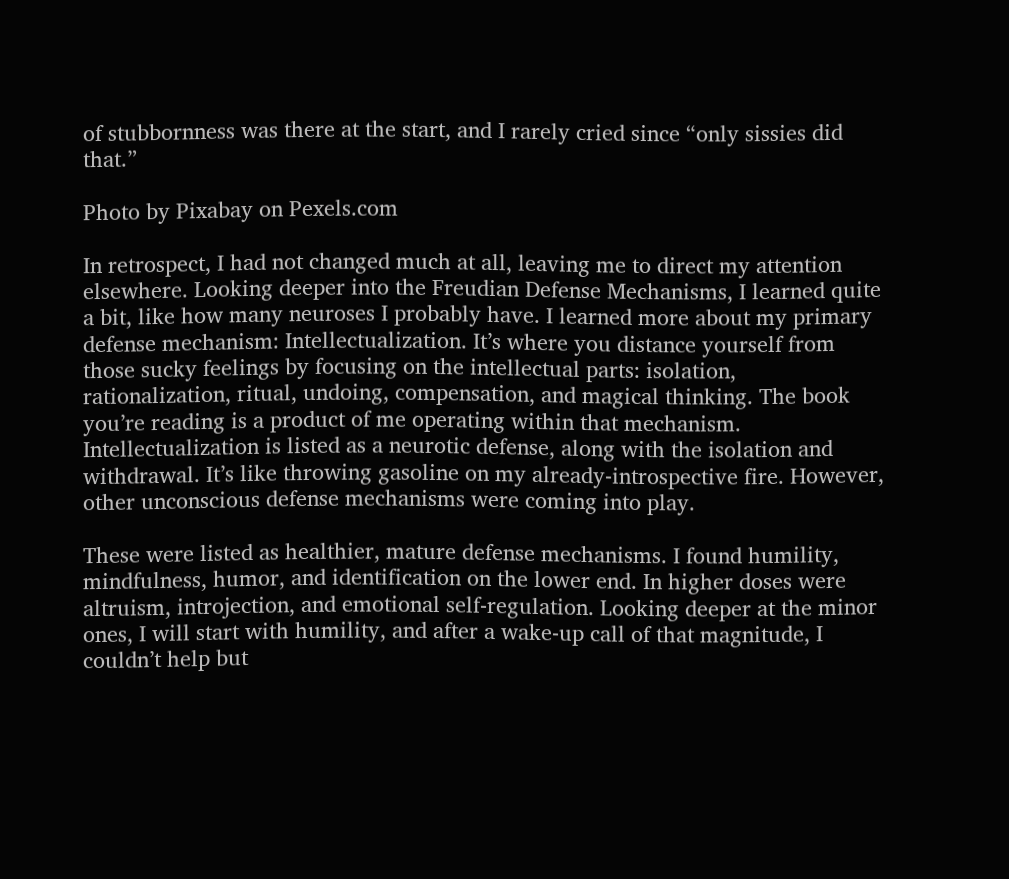of stubbornness was there at the start, and I rarely cried since “only sissies did that.”

Photo by Pixabay on Pexels.com

In retrospect, I had not changed much at all, leaving me to direct my attention elsewhere. Looking deeper into the Freudian Defense Mechanisms, I learned quite a bit, like how many neuroses I probably have. I learned more about my primary defense mechanism: Intellectualization. It’s where you distance yourself from those sucky feelings by focusing on the intellectual parts: isolation, rationalization, ritual, undoing, compensation, and magical thinking. The book you’re reading is a product of me operating within that mechanism. Intellectualization is listed as a neurotic defense, along with the isolation and withdrawal. It’s like throwing gasoline on my already-introspective fire. However, other unconscious defense mechanisms were coming into play.

These were listed as healthier, mature defense mechanisms. I found humility, mindfulness, humor, and identification on the lower end. In higher doses were altruism, introjection, and emotional self-regulation. Looking deeper at the minor ones, I will start with humility, and after a wake-up call of that magnitude, I couldn’t help but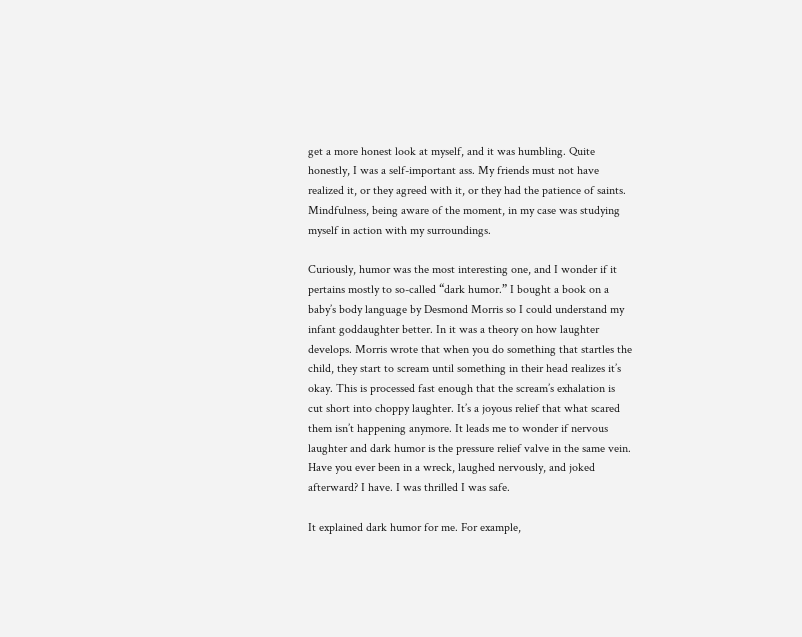get a more honest look at myself, and it was humbling. Quite honestly, I was a self-important ass. My friends must not have realized it, or they agreed with it, or they had the patience of saints. Mindfulness, being aware of the moment, in my case was studying myself in action with my surroundings.

Curiously, humor was the most interesting one, and I wonder if it pertains mostly to so-called “dark humor.” I bought a book on a baby’s body language by Desmond Morris so I could understand my infant goddaughter better. In it was a theory on how laughter develops. Morris wrote that when you do something that startles the child, they start to scream until something in their head realizes it’s okay. This is processed fast enough that the scream’s exhalation is cut short into choppy laughter. It’s a joyous relief that what scared them isn’t happening anymore. It leads me to wonder if nervous laughter and dark humor is the pressure relief valve in the same vein. Have you ever been in a wreck, laughed nervously, and joked afterward? I have. I was thrilled I was safe.

It explained dark humor for me. For example,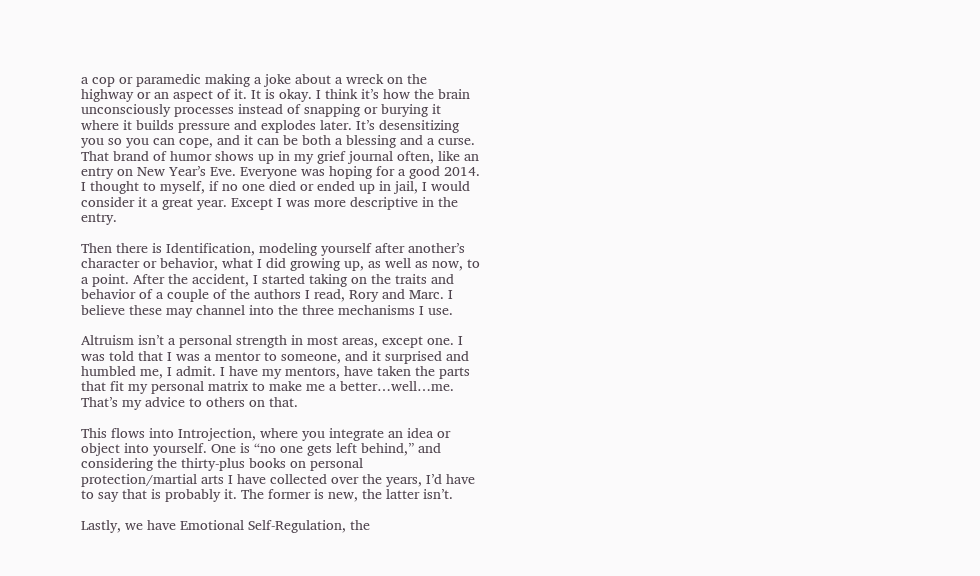a cop or paramedic making a joke about a wreck on the highway or an aspect of it. It is okay. I think it’s how the brain unconsciously processes instead of snapping or burying it where it builds pressure and explodes later. It’s desensitizing you so you can cope, and it can be both a blessing and a curse. That brand of humor shows up in my grief journal often, like an entry on New Year’s Eve. Everyone was hoping for a good 2014. I thought to myself, if no one died or ended up in jail, I would consider it a great year. Except I was more descriptive in the entry.

Then there is Identification, modeling yourself after another’s character or behavior, what I did growing up, as well as now, to a point. After the accident, I started taking on the traits and behavior of a couple of the authors I read, Rory and Marc. I believe these may channel into the three mechanisms I use.

Altruism isn’t a personal strength in most areas, except one. I was told that I was a mentor to someone, and it surprised and humbled me, I admit. I have my mentors, have taken the parts that fit my personal matrix to make me a better…well…me. That’s my advice to others on that.

This flows into Introjection, where you integrate an idea or object into yourself. One is “no one gets left behind,” and considering the thirty-plus books on personal protection/martial arts I have collected over the years, I’d have to say that is probably it. The former is new, the latter isn’t.

Lastly, we have Emotional Self-Regulation, the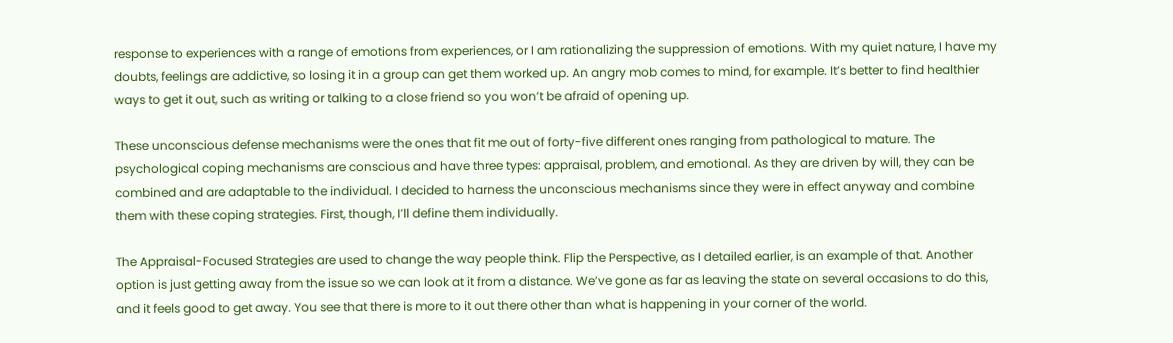response to experiences with a range of emotions from experiences, or I am rationalizing the suppression of emotions. With my quiet nature, I have my doubts, feelings are addictive, so losing it in a group can get them worked up. An angry mob comes to mind, for example. It’s better to find healthier ways to get it out, such as writing or talking to a close friend so you won’t be afraid of opening up.

These unconscious defense mechanisms were the ones that fit me out of forty-five different ones ranging from pathological to mature. The psychological coping mechanisms are conscious and have three types: appraisal, problem, and emotional. As they are driven by will, they can be combined and are adaptable to the individual. I decided to harness the unconscious mechanisms since they were in effect anyway and combine them with these coping strategies. First, though, I’ll define them individually.

The Appraisal-Focused Strategies are used to change the way people think. Flip the Perspective, as I detailed earlier, is an example of that. Another option is just getting away from the issue so we can look at it from a distance. We’ve gone as far as leaving the state on several occasions to do this, and it feels good to get away. You see that there is more to it out there other than what is happening in your corner of the world.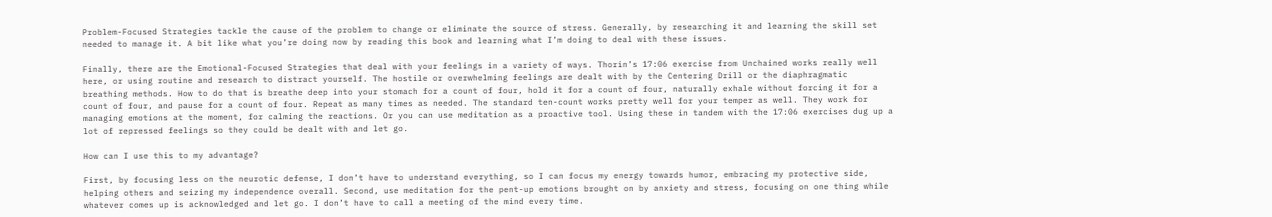Problem-Focused Strategies tackle the cause of the problem to change or eliminate the source of stress. Generally, by researching it and learning the skill set needed to manage it. A bit like what you’re doing now by reading this book and learning what I’m doing to deal with these issues.

Finally, there are the Emotional-Focused Strategies that deal with your feelings in a variety of ways. Thorin’s 17:06 exercise from Unchained works really well here, or using routine and research to distract yourself. The hostile or overwhelming feelings are dealt with by the Centering Drill or the diaphragmatic breathing methods. How to do that is breathe deep into your stomach for a count of four, hold it for a count of four, naturally exhale without forcing it for a count of four, and pause for a count of four. Repeat as many times as needed. The standard ten-count works pretty well for your temper as well. They work for managing emotions at the moment, for calming the reactions. Or you can use meditation as a proactive tool. Using these in tandem with the 17:06 exercises dug up a lot of repressed feelings so they could be dealt with and let go.

How can I use this to my advantage?

First, by focusing less on the neurotic defense, I don’t have to understand everything, so I can focus my energy towards humor, embracing my protective side, helping others and seizing my independence overall. Second, use meditation for the pent-up emotions brought on by anxiety and stress, focusing on one thing while whatever comes up is acknowledged and let go. I don’t have to call a meeting of the mind every time.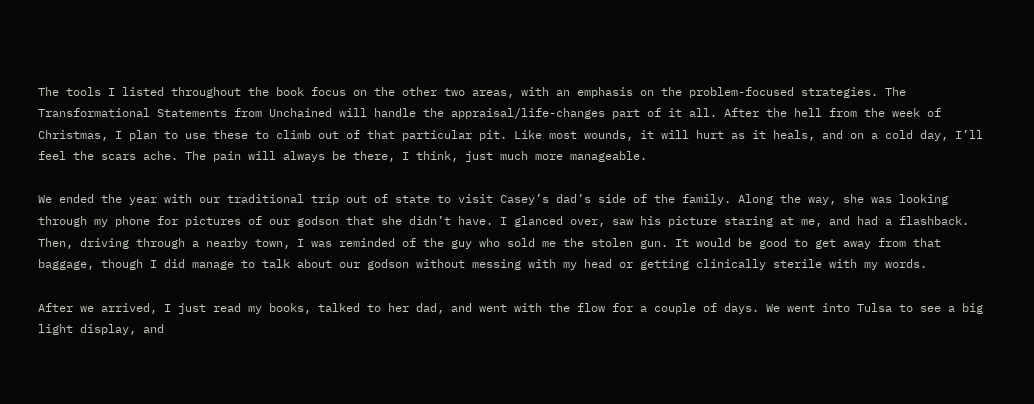The tools I listed throughout the book focus on the other two areas, with an emphasis on the problem-focused strategies. The Transformational Statements from Unchained will handle the appraisal/life-changes part of it all. After the hell from the week of Christmas, I plan to use these to climb out of that particular pit. Like most wounds, it will hurt as it heals, and on a cold day, I’ll feel the scars ache. The pain will always be there, I think, just much more manageable.

We ended the year with our traditional trip out of state to visit Casey’s dad’s side of the family. Along the way, she was looking through my phone for pictures of our godson that she didn’t have. I glanced over, saw his picture staring at me, and had a flashback. Then, driving through a nearby town, I was reminded of the guy who sold me the stolen gun. It would be good to get away from that baggage, though I did manage to talk about our godson without messing with my head or getting clinically sterile with my words.

After we arrived, I just read my books, talked to her dad, and went with the flow for a couple of days. We went into Tulsa to see a big light display, and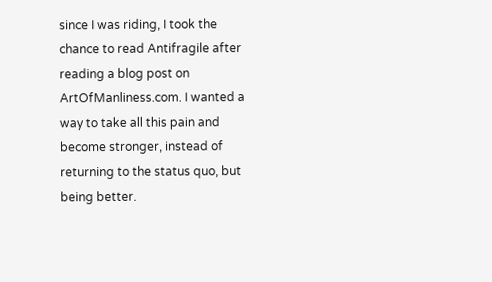since I was riding, I took the chance to read Antifragile after reading a blog post on ArtOfManliness.com. I wanted a way to take all this pain and become stronger, instead of returning to the status quo, but being better.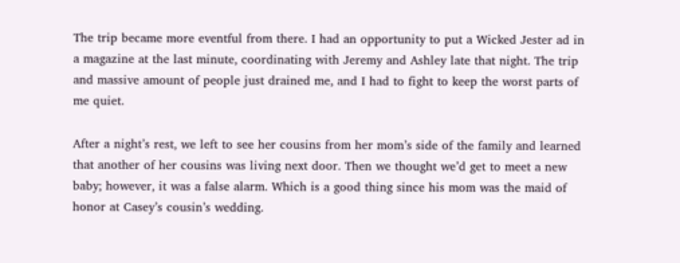The trip became more eventful from there. I had an opportunity to put a Wicked Jester ad in a magazine at the last minute, coordinating with Jeremy and Ashley late that night. The trip and massive amount of people just drained me, and I had to fight to keep the worst parts of me quiet.

After a night’s rest, we left to see her cousins from her mom’s side of the family and learned that another of her cousins was living next door. Then we thought we’d get to meet a new baby; however, it was a false alarm. Which is a good thing since his mom was the maid of honor at Casey’s cousin’s wedding.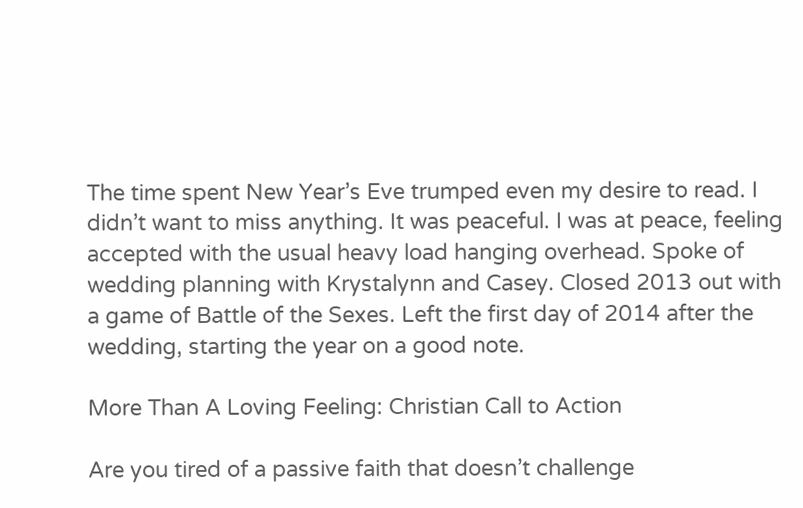The time spent New Year’s Eve trumped even my desire to read. I didn’t want to miss anything. It was peaceful. I was at peace, feeling accepted with the usual heavy load hanging overhead. Spoke of wedding planning with Krystalynn and Casey. Closed 2013 out with a game of Battle of the Sexes. Left the first day of 2014 after the wedding, starting the year on a good note.

More Than A Loving Feeling: Christian Call to Action

Are you tired of a passive faith that doesn’t challenge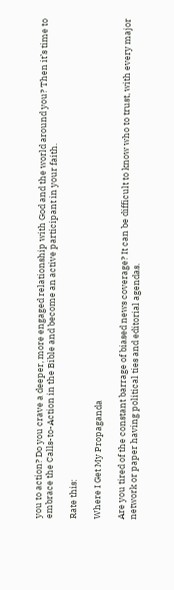you to action? Do you crave a deeper, more engaged relationship with God and the world around you? Then it’s time to embrace the Calls-to-Action in the Bible and become an active participant in your faith.

Rate this:

Where I Get My Propaganda

Are you tired of the constant barrage of biased news coverage? It can be difficult to know who to trust, with every major network or paper having political ties and editorial agendas.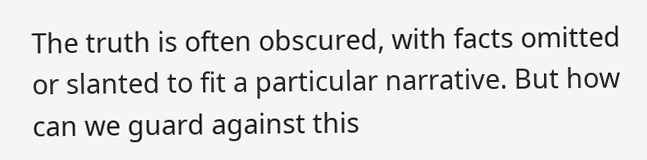The truth is often obscured, with facts omitted or slanted to fit a particular narrative. But how can we guard against this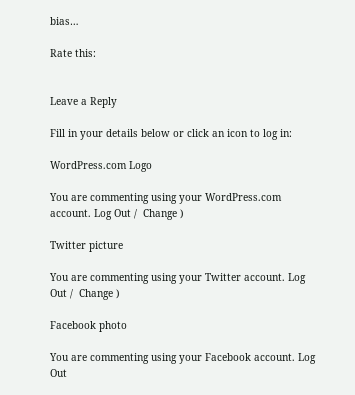bias…

Rate this:


Leave a Reply

Fill in your details below or click an icon to log in:

WordPress.com Logo

You are commenting using your WordPress.com account. Log Out /  Change )

Twitter picture

You are commenting using your Twitter account. Log Out /  Change )

Facebook photo

You are commenting using your Facebook account. Log Out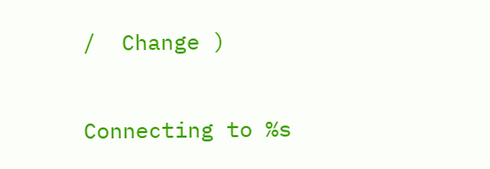/  Change )

Connecting to %s